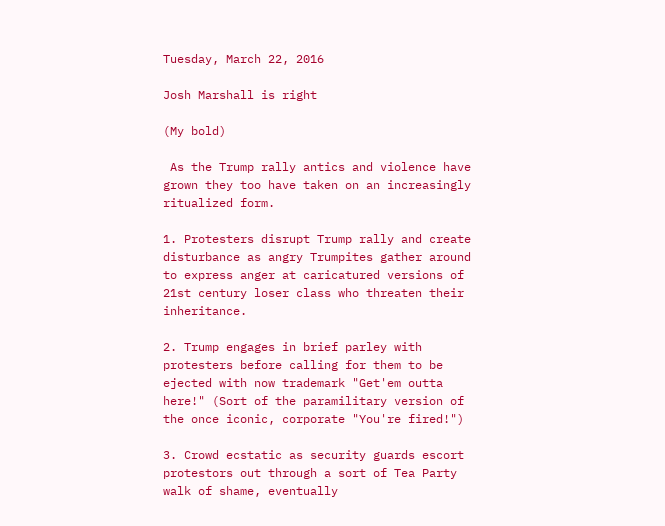Tuesday, March 22, 2016

Josh Marshall is right

(My bold)

 As the Trump rally antics and violence have grown they too have taken on an increasingly ritualized form.

1. Protesters disrupt Trump rally and create disturbance as angry Trumpites gather around to express anger at caricatured versions of 21st century loser class who threaten their inheritance.

2. Trump engages in brief parley with protesters before calling for them to be ejected with now trademark "Get'em outta here!" (Sort of the paramilitary version of the once iconic, corporate "You're fired!")

3. Crowd ecstatic as security guards escort protestors out through a sort of Tea Party walk of shame, eventually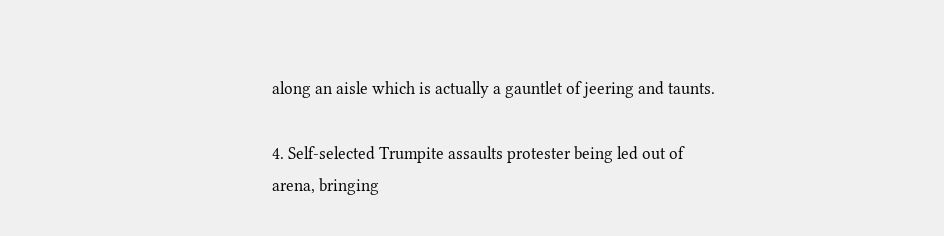along an aisle which is actually a gauntlet of jeering and taunts.

4. Self-selected Trumpite assaults protester being led out of arena, bringing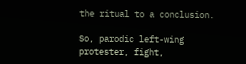the ritual to a conclusion.

So, parodic left-wing protester, fight,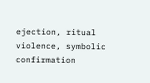ejection, ritual violence, symbolic confirmation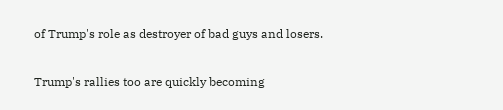of Trump's role as destroyer of bad guys and losers.

Trump's rallies too are quickly becoming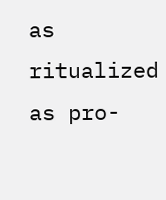as ritualized as pro-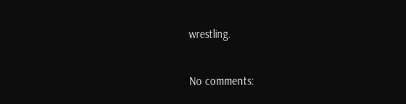wrestling.

No comments: